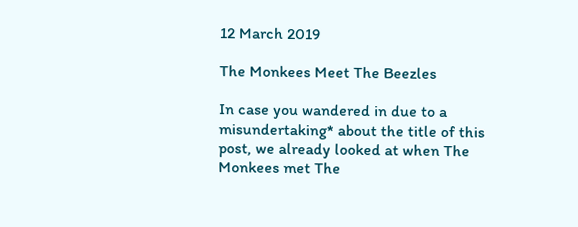12 March 2019

The Monkees Meet The Beezles

In case you wandered in due to a misundertaking* about the title of this post, we already looked at when The Monkees met The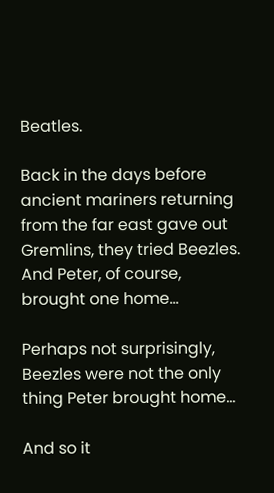Beatles.

Back in the days before ancient mariners returning from the far east gave out Gremlins, they tried Beezles. And Peter, of course, brought one home...

Perhaps not surprisingly, Beezles were not the only thing Peter brought home...

And so it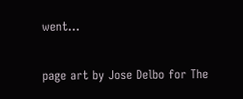went...

page art by Jose Delbo for The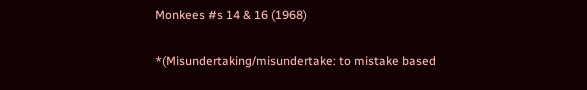Monkees #s 14 & 16 (1968)

*(Misundertaking/misundertake: to mistake based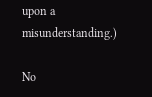upon a misunderstanding.)

No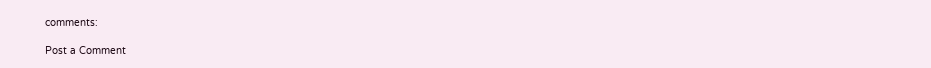comments:

Post a Comment